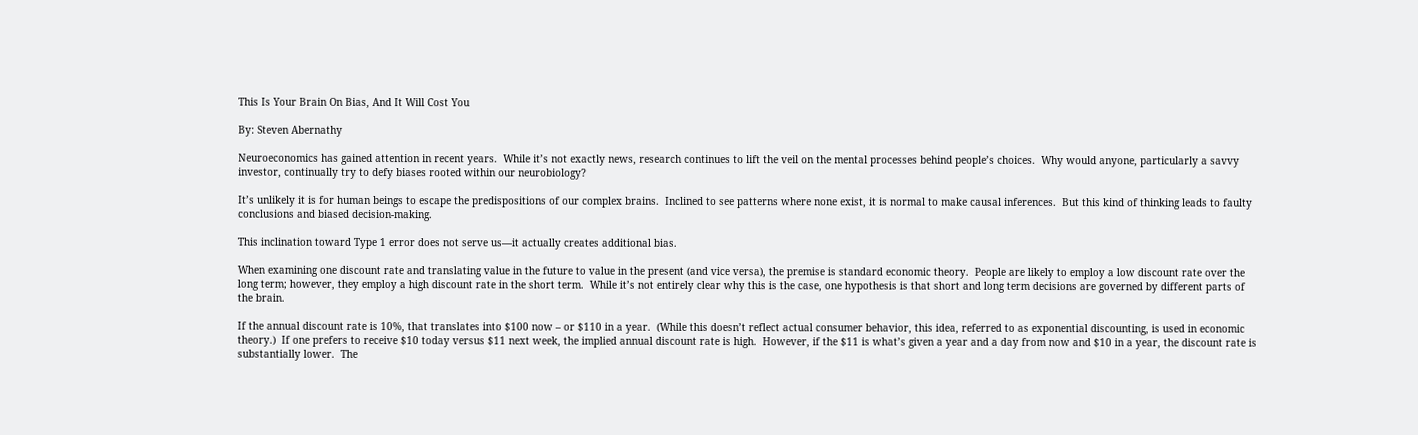This Is Your Brain On Bias, And It Will Cost You

By: Steven Abernathy

Neuroeconomics has gained attention in recent years.  While it’s not exactly news, research continues to lift the veil on the mental processes behind people’s choices.  Why would anyone, particularly a savvy investor, continually try to defy biases rooted within our neurobiology?

It’s unlikely it is for human beings to escape the predispositions of our complex brains.  Inclined to see patterns where none exist, it is normal to make causal inferences.  But this kind of thinking leads to faulty conclusions and biased decision-making.

This inclination toward Type 1 error does not serve us—it actually creates additional bias.

When examining one discount rate and translating value in the future to value in the present (and vice versa), the premise is standard economic theory.  People are likely to employ a low discount rate over the long term; however, they employ a high discount rate in the short term.  While it’s not entirely clear why this is the case, one hypothesis is that short and long term decisions are governed by different parts of the brain.

If the annual discount rate is 10%, that translates into $100 now – or $110 in a year.  (While this doesn’t reflect actual consumer behavior, this idea, referred to as exponential discounting, is used in economic theory.)  If one prefers to receive $10 today versus $11 next week, the implied annual discount rate is high.  However, if the $11 is what’s given a year and a day from now and $10 in a year, the discount rate is substantially lower.  The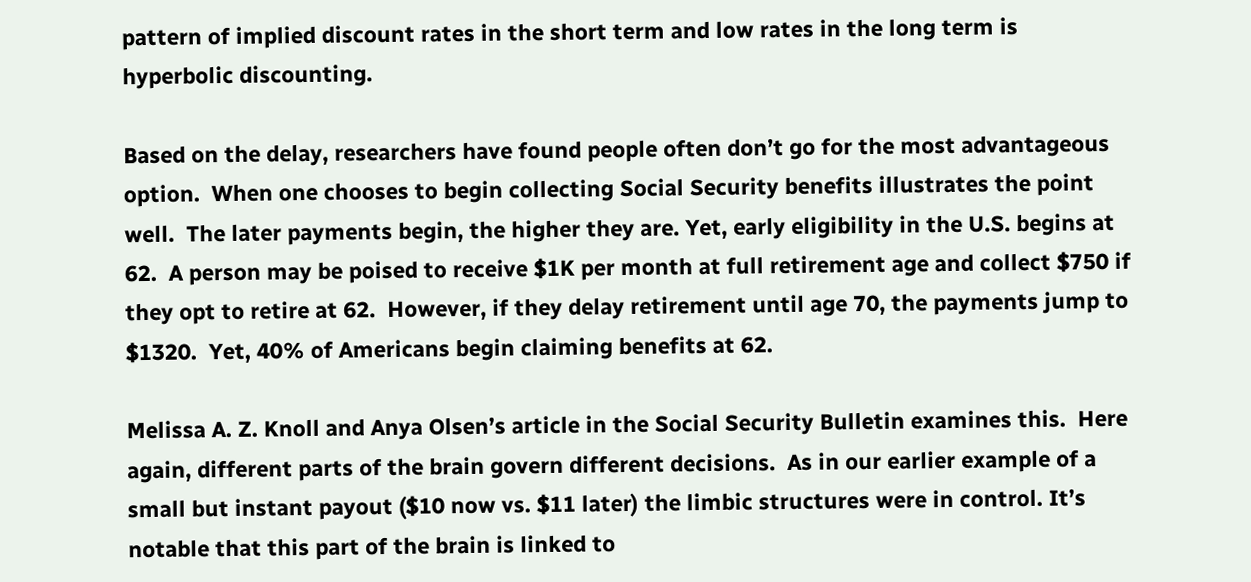pattern of implied discount rates in the short term and low rates in the long term is hyperbolic discounting.

Based on the delay, researchers have found people often don’t go for the most advantageous option.  When one chooses to begin collecting Social Security benefits illustrates the point well.  The later payments begin, the higher they are. Yet, early eligibility in the U.S. begins at 62.  A person may be poised to receive $1K per month at full retirement age and collect $750 if they opt to retire at 62.  However, if they delay retirement until age 70, the payments jump to $1320.  Yet, 40% of Americans begin claiming benefits at 62.

Melissa A. Z. Knoll and Anya Olsen’s article in the Social Security Bulletin examines this.  Here again, different parts of the brain govern different decisions.  As in our earlier example of a small but instant payout ($10 now vs. $11 later) the limbic structures were in control. It’s notable that this part of the brain is linked to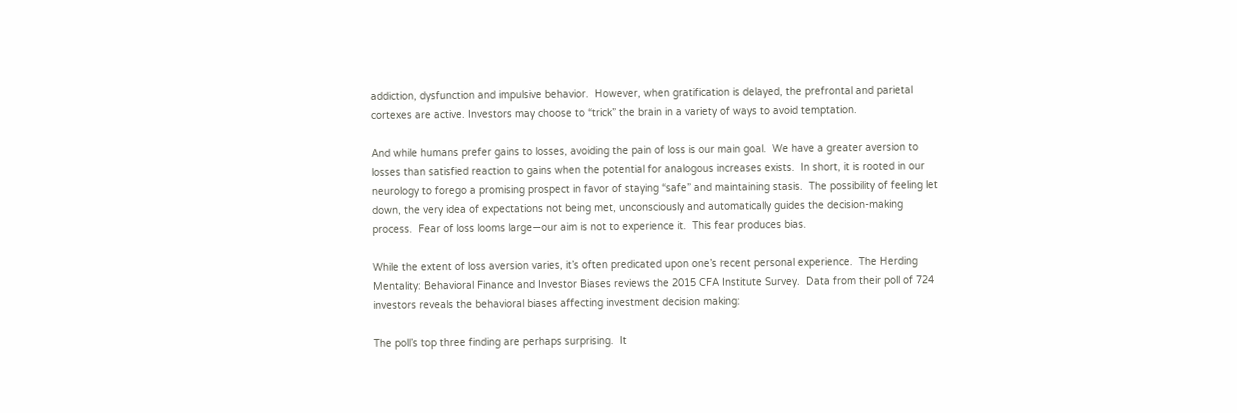addiction, dysfunction and impulsive behavior.  However, when gratification is delayed, the prefrontal and parietal cortexes are active. Investors may choose to “trick” the brain in a variety of ways to avoid temptation.

And while humans prefer gains to losses, avoiding the pain of loss is our main goal.  We have a greater aversion to losses than satisfied reaction to gains when the potential for analogous increases exists.  In short, it is rooted in our neurology to forego a promising prospect in favor of staying “safe” and maintaining stasis.  The possibility of feeling let down, the very idea of expectations not being met, unconsciously and automatically guides the decision-making process.  Fear of loss looms large—our aim is not to experience it.  This fear produces bias.

While the extent of loss aversion varies, it’s often predicated upon one’s recent personal experience.  The Herding Mentality: Behavioral Finance and Investor Biases reviews the 2015 CFA Institute Survey.  Data from their poll of 724 investors reveals the behavioral biases affecting investment decision making:

The poll’s top three finding are perhaps surprising.  It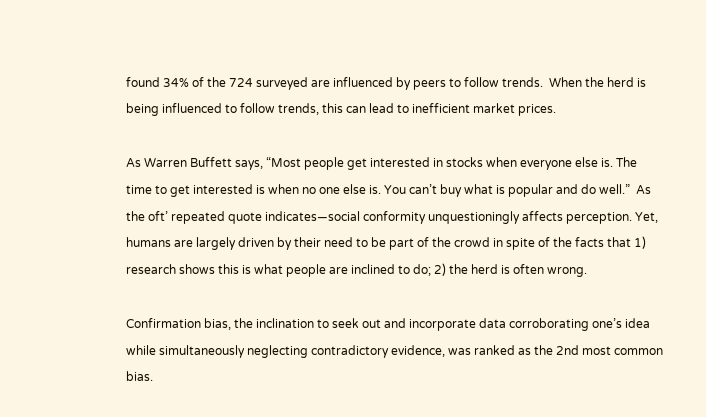found 34% of the 724 surveyed are influenced by peers to follow trends.  When the herd is being influenced to follow trends, this can lead to inefficient market prices.

As Warren Buffett says, “Most people get interested in stocks when everyone else is. The time to get interested is when no one else is. You can’t buy what is popular and do well.”  As the oft’ repeated quote indicates—social conformity unquestioningly affects perception. Yet, humans are largely driven by their need to be part of the crowd in spite of the facts that 1) research shows this is what people are inclined to do; 2) the herd is often wrong.

Confirmation bias, the inclination to seek out and incorporate data corroborating one’s idea while simultaneously neglecting contradictory evidence, was ranked as the 2nd most common bias.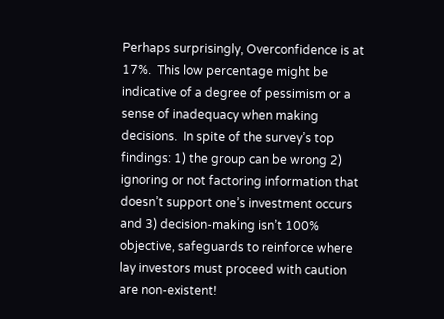Perhaps surprisingly, Overconfidence is at 17%.  This low percentage might be indicative of a degree of pessimism or a sense of inadequacy when making decisions.  In spite of the survey’s top findings: 1) the group can be wrong 2) ignoring or not factoring information that doesn’t support one’s investment occurs and 3) decision-making isn’t 100% objective, safeguards to reinforce where lay investors must proceed with caution are non-existent!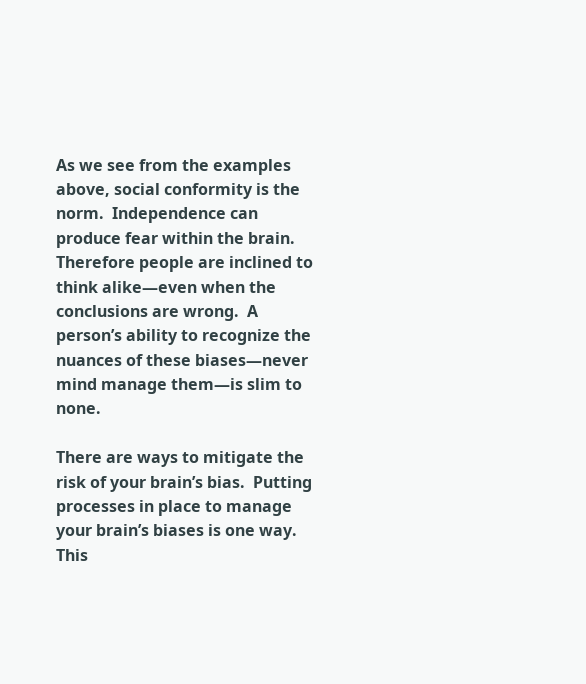As we see from the examples above, social conformity is the norm.  Independence can produce fear within the brain.  Therefore people are inclined to think alike—even when the conclusions are wrong.  A person’s ability to recognize the nuances of these biases—never mind manage them—is slim to none.

There are ways to mitigate the risk of your brain’s bias.  Putting processes in place to manage your brain’s biases is one way.  This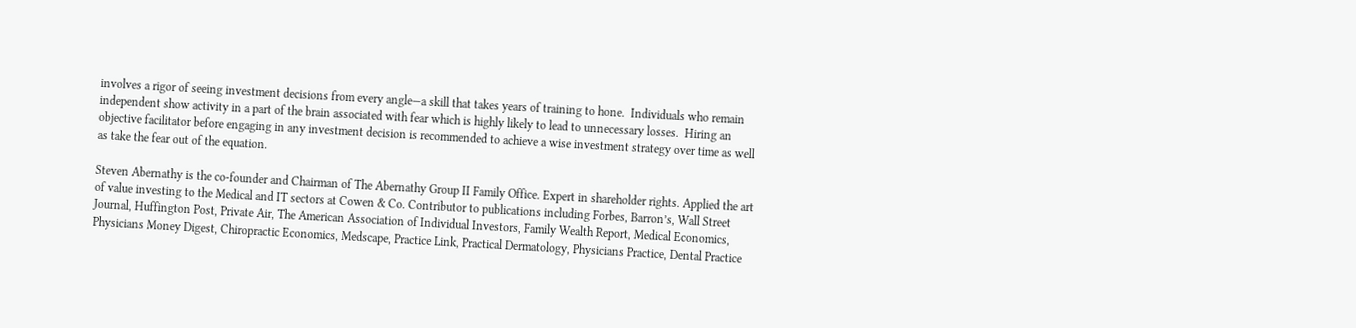involves a rigor of seeing investment decisions from every angle—a skill that takes years of training to hone.  Individuals who remain independent show activity in a part of the brain associated with fear which is highly likely to lead to unnecessary losses.  Hiring an objective facilitator before engaging in any investment decision is recommended to achieve a wise investment strategy over time as well as take the fear out of the equation.

Steven Abernathy is the co-founder and Chairman of The Abernathy Group II Family Office. Expert in shareholder rights. Applied the art of value investing to the Medical and IT sectors at Cowen & Co. Contributor to publications including Forbes, Barron’s, Wall Street Journal, Huffington Post, Private Air, The American Association of Individual Investors, Family Wealth Report, Medical Economics, Physicians Money Digest, Chiropractic Economics, Medscape, Practice Link, Practical Dermatology, Physicians Practice, Dental Practice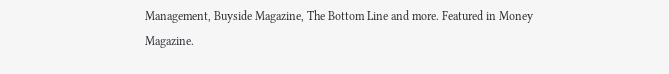Management, Buyside Magazine, The Bottom Line and more. Featured in Money Magazine.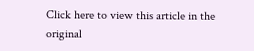Click here to view this article in the original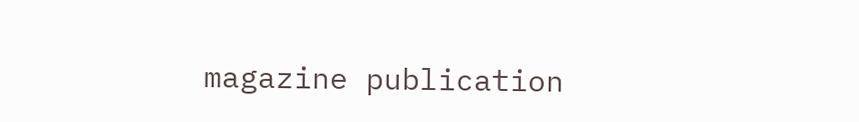magazine publication